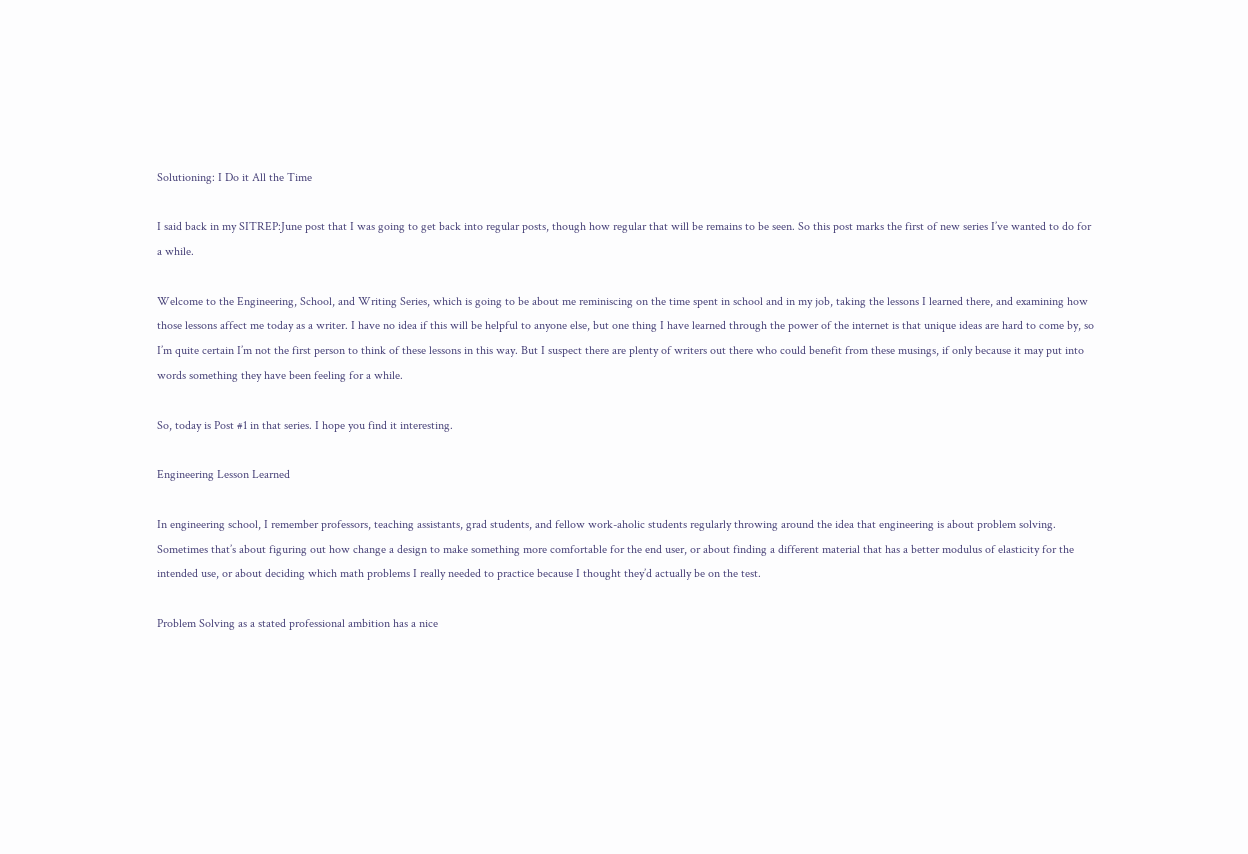Solutioning: I Do it All the Time

I said back in my SITREP:June post that I was going to get back into regular posts, though how regular that will be remains to be seen. So this post marks the first of new series I’ve wanted to do for a while.

Welcome to the Engineering, School, and Writing Series, which is going to be about me reminiscing on the time spent in school and in my job, taking the lessons I learned there, and examining how those lessons affect me today as a writer. I have no idea if this will be helpful to anyone else, but one thing I have learned through the power of the internet is that unique ideas are hard to come by, so I’m quite certain I’m not the first person to think of these lessons in this way. But I suspect there are plenty of writers out there who could benefit from these musings, if only because it may put into words something they have been feeling for a while.

So, today is Post #1 in that series. I hope you find it interesting.

Engineering Lesson Learned

In engineering school, I remember professors, teaching assistants, grad students, and fellow work-aholic students regularly throwing around the idea that engineering is about problem solving. Sometimes that’s about figuring out how change a design to make something more comfortable for the end user, or about finding a different material that has a better modulus of elasticity for the intended use, or about deciding which math problems I really needed to practice because I thought they’d actually be on the test.

Problem Solving as a stated professional ambition has a nice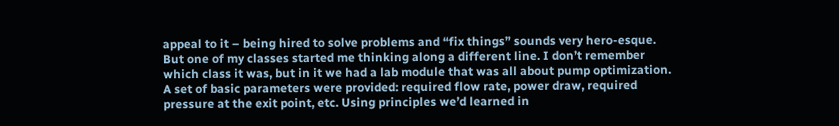appeal to it – being hired to solve problems and “fix things” sounds very hero-esque. But one of my classes started me thinking along a different line. I don’t remember which class it was, but in it we had a lab module that was all about pump optimization. A set of basic parameters were provided: required flow rate, power draw, required pressure at the exit point, etc. Using principles we’d learned in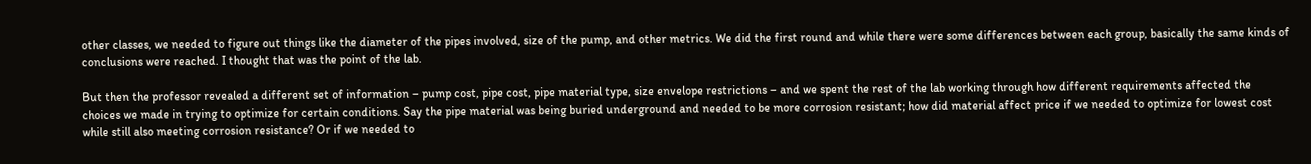other classes, we needed to figure out things like the diameter of the pipes involved, size of the pump, and other metrics. We did the first round and while there were some differences between each group, basically the same kinds of conclusions were reached. I thought that was the point of the lab.

But then the professor revealed a different set of information – pump cost, pipe cost, pipe material type, size envelope restrictions – and we spent the rest of the lab working through how different requirements affected the choices we made in trying to optimize for certain conditions. Say the pipe material was being buried underground and needed to be more corrosion resistant; how did material affect price if we needed to optimize for lowest cost while still also meeting corrosion resistance? Or if we needed to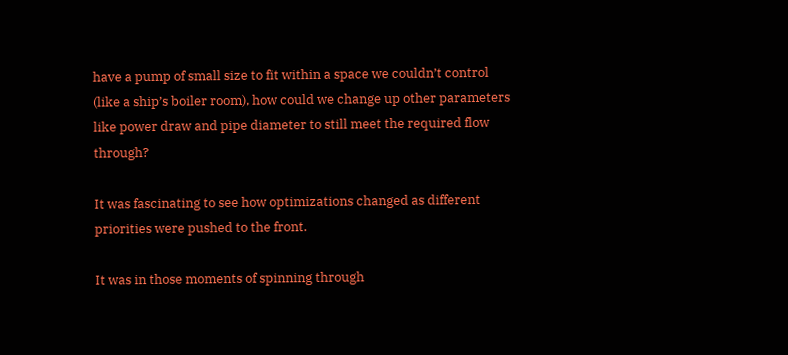have a pump of small size to fit within a space we couldn’t control (like a ship’s boiler room), how could we change up other parameters like power draw and pipe diameter to still meet the required flow through?

It was fascinating to see how optimizations changed as different priorities were pushed to the front.

It was in those moments of spinning through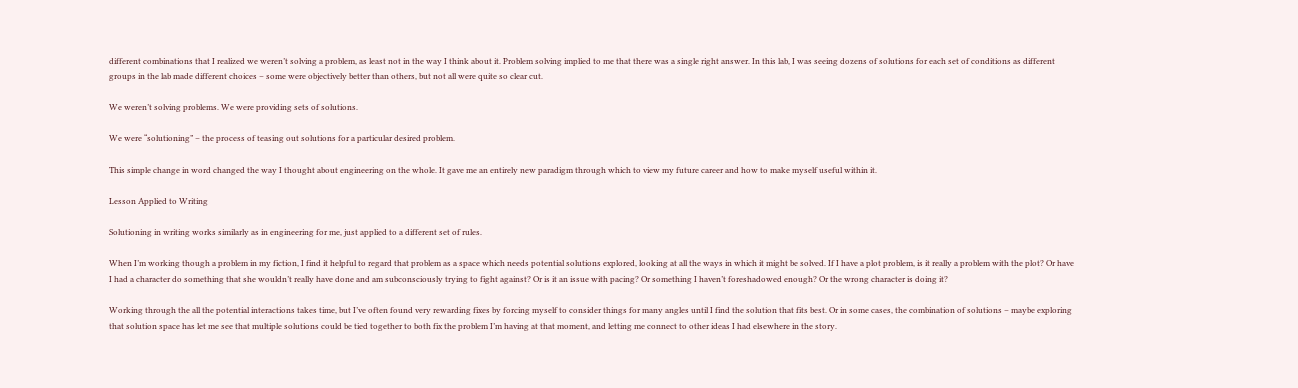different combinations that I realized we weren’t solving a problem, as least not in the way I think about it. Problem solving implied to me that there was a single right answer. In this lab, I was seeing dozens of solutions for each set of conditions as different groups in the lab made different choices – some were objectively better than others, but not all were quite so clear cut.

We weren’t solving problems. We were providing sets of solutions.

We were “solutioning” – the process of teasing out solutions for a particular desired problem.

This simple change in word changed the way I thought about engineering on the whole. It gave me an entirely new paradigm through which to view my future career and how to make myself useful within it.

Lesson Applied to Writing

Solutioning in writing works similarly as in engineering for me, just applied to a different set of rules.

When I’m working though a problem in my fiction, I find it helpful to regard that problem as a space which needs potential solutions explored, looking at all the ways in which it might be solved. If I have a plot problem, is it really a problem with the plot? Or have I had a character do something that she wouldn’t really have done and am subconsciously trying to fight against? Or is it an issue with pacing? Or something I haven’t foreshadowed enough? Or the wrong character is doing it?

Working through the all the potential interactions takes time, but I’ve often found very rewarding fixes by forcing myself to consider things for many angles until I find the solution that fits best. Or in some cases, the combination of solutions – maybe exploring that solution space has let me see that multiple solutions could be tied together to both fix the problem I’m having at that moment, and letting me connect to other ideas I had elsewhere in the story.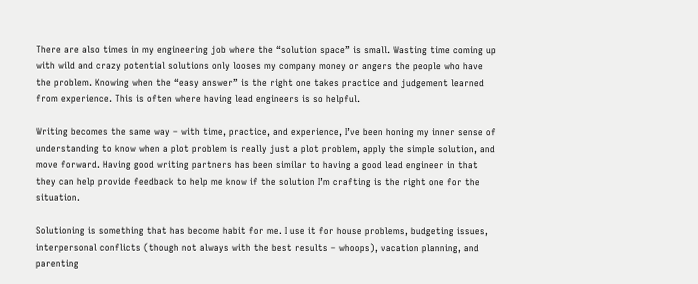There are also times in my engineering job where the “solution space” is small. Wasting time coming up with wild and crazy potential solutions only looses my company money or angers the people who have the problem. Knowing when the “easy answer” is the right one takes practice and judgement learned from experience. This is often where having lead engineers is so helpful.

Writing becomes the same way – with time, practice, and experience, I’ve been honing my inner sense of understanding to know when a plot problem is really just a plot problem, apply the simple solution, and move forward. Having good writing partners has been similar to having a good lead engineer in that they can help provide feedback to help me know if the solution I’m crafting is the right one for the situation.

Solutioning is something that has become habit for me. I use it for house problems, budgeting issues, interpersonal conflicts (though not always with the best results – whoops), vacation planning, and parenting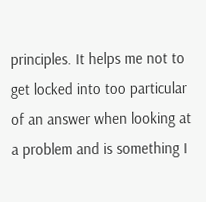principles. It helps me not to get locked into too particular of an answer when looking at a problem and is something I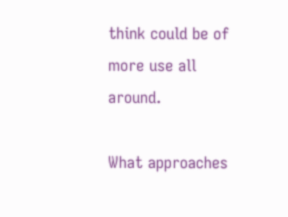think could be of more use all around.

What approaches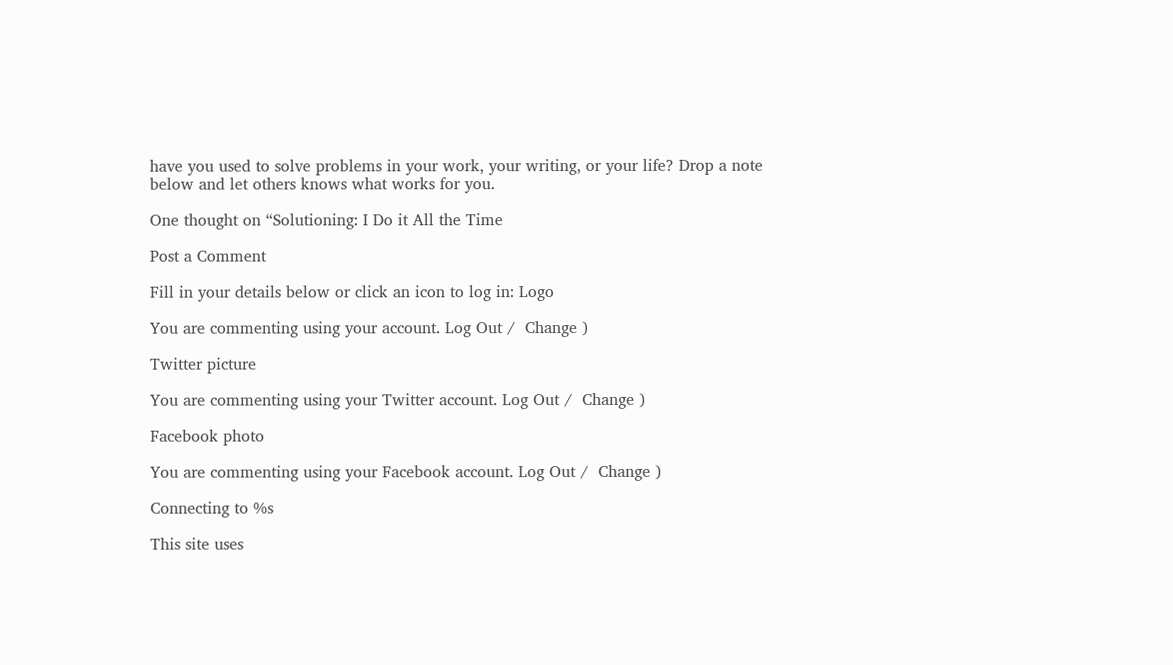have you used to solve problems in your work, your writing, or your life? Drop a note below and let others knows what works for you.

One thought on “Solutioning: I Do it All the Time

Post a Comment

Fill in your details below or click an icon to log in: Logo

You are commenting using your account. Log Out /  Change )

Twitter picture

You are commenting using your Twitter account. Log Out /  Change )

Facebook photo

You are commenting using your Facebook account. Log Out /  Change )

Connecting to %s

This site uses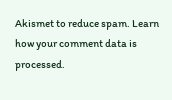Akismet to reduce spam. Learn how your comment data is processed.